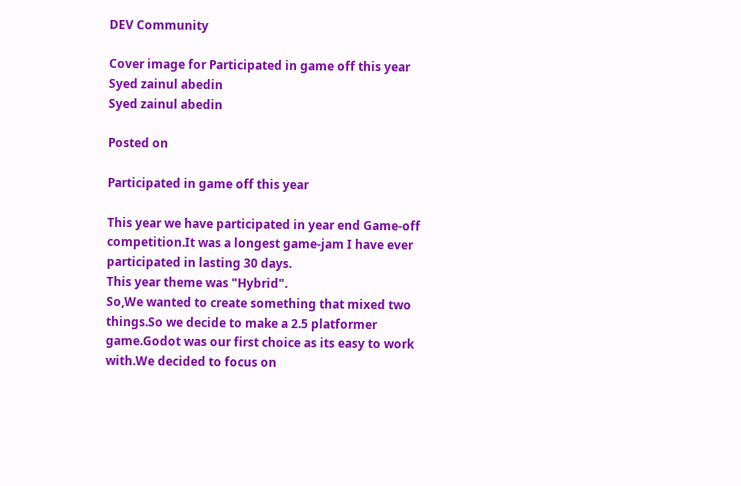DEV Community

Cover image for Participated in game off this year
Syed zainul abedin
Syed zainul abedin

Posted on

Participated in game off this year

This year we have participated in year end Game-off competition.It was a longest game-jam I have ever participated in lasting 30 days.
This year theme was "Hybrid".
So,We wanted to create something that mixed two things.So we decide to make a 2.5 platformer game.Godot was our first choice as its easy to work with.We decided to focus on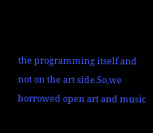the programming itself and not on the art side.So,we borrowed open art and music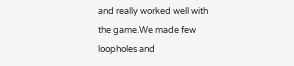and really worked well with the game.We made few loopholes and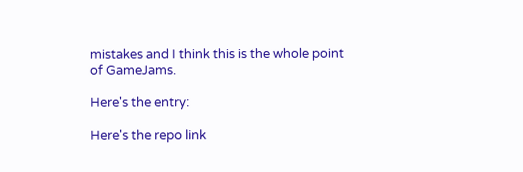mistakes and I think this is the whole point of GameJams.

Here's the entry:

Here's the repo link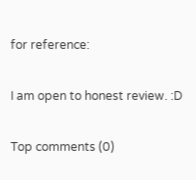for reference:

I am open to honest review. :D

Top comments (0)